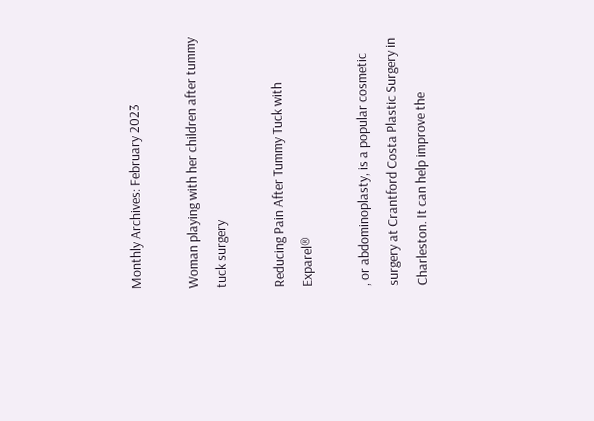Monthly Archives: February 2023

Woman playing with her children after tummy tuck surgery

Reducing Pain After Tummy Tuck with Exparel®

, or abdominoplasty, is a popular cosmetic surgery at Crantford Costa Plastic Surgery in Charleston. It can help improve the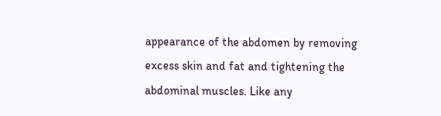appearance of the abdomen by removing excess skin and fat and tightening the abdominal muscles. Like any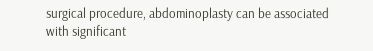surgical procedure, abdominoplasty can be associated with significant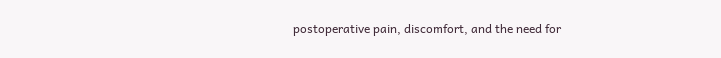postoperative pain, discomfort, and the need for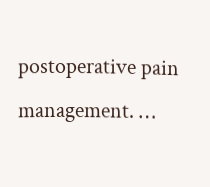postoperative pain management. …